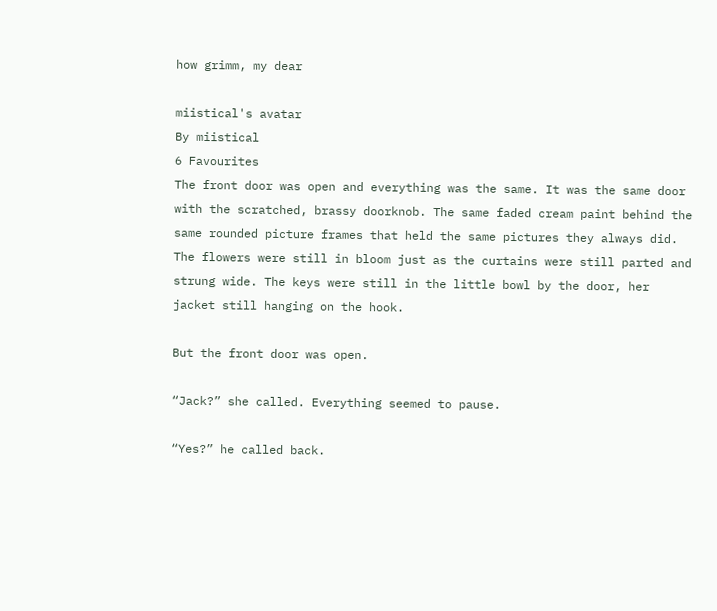how grimm, my dear

miistical's avatar
By miistical
6 Favourites
The front door was open and everything was the same. It was the same door with the scratched, brassy doorknob. The same faded cream paint behind the same rounded picture frames that held the same pictures they always did. The flowers were still in bloom just as the curtains were still parted and strung wide. The keys were still in the little bowl by the door, her jacket still hanging on the hook.

But the front door was open.

“Jack?” she called. Everything seemed to pause.

“Yes?” he called back.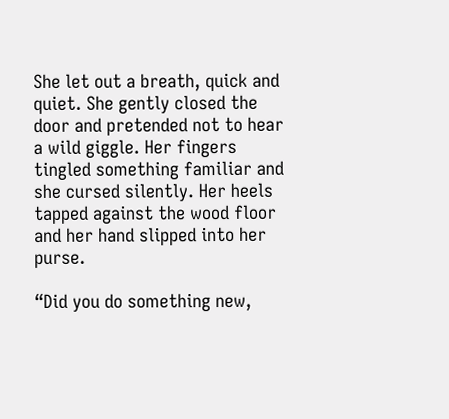She let out a breath, quick and quiet. She gently closed the door and pretended not to hear a wild giggle. Her fingers tingled something familiar and she cursed silently. Her heels tapped against the wood floor and her hand slipped into her purse.

“Did you do something new,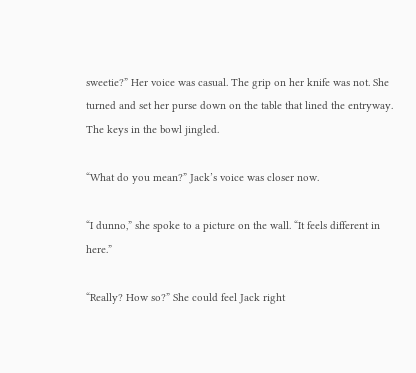sweetie?” Her voice was casual. The grip on her knife was not. She turned and set her purse down on the table that lined the entryway. The keys in the bowl jingled.

“What do you mean?” Jack’s voice was closer now.

“I dunno,” she spoke to a picture on the wall. “It feels different in here.”

“Really? How so?” She could feel Jack right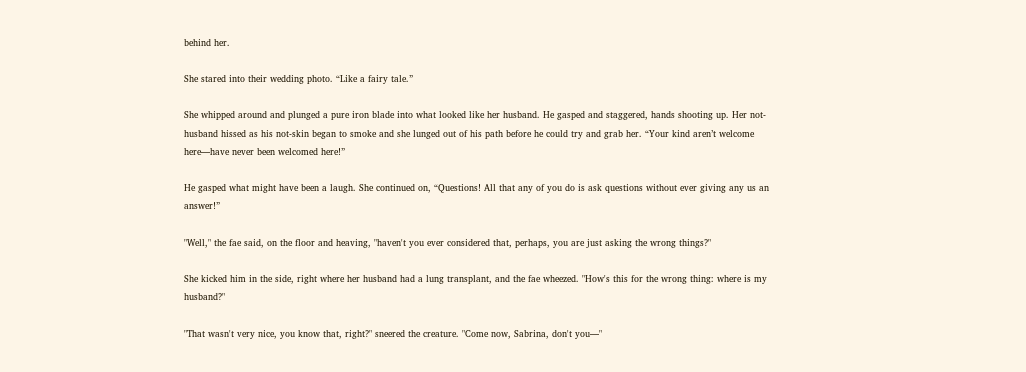behind her.

She stared into their wedding photo. “Like a fairy tale.”

She whipped around and plunged a pure iron blade into what looked like her husband. He gasped and staggered, hands shooting up. Her not-husband hissed as his not-skin began to smoke and she lunged out of his path before he could try and grab her. “Your kind aren’t welcome here—have never been welcomed here!”

He gasped what might have been a laugh. She continued on, “Questions! All that any of you do is ask questions without ever giving any us an answer!”

"Well," the fae said, on the floor and heaving, "haven't you ever considered that, perhaps, you are just asking the wrong things?"

She kicked him in the side, right where her husband had a lung transplant, and the fae wheezed. "How's this for the wrong thing: where is my husband?"

"That wasn't very nice, you know that, right?" sneered the creature. "Come now, Sabrina, don't you—"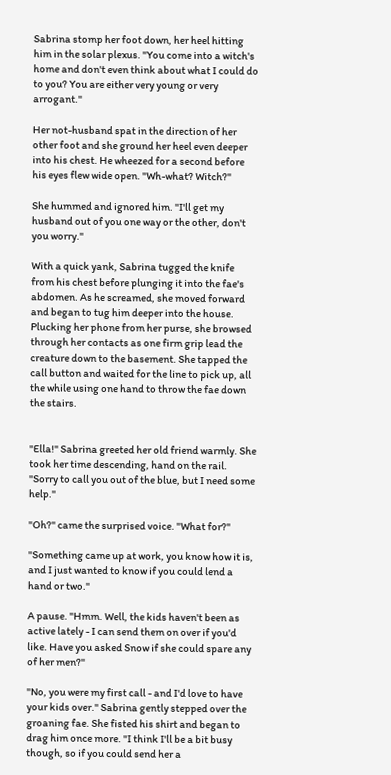Sabrina stomp her foot down, her heel hitting him in the solar plexus. "You come into a witch's home and don't even think about what I could do to you? You are either very young or very arrogant."

Her not-husband spat in the direction of her other foot and she ground her heel even deeper into his chest. He wheezed for a second before his eyes flew wide open. "Wh-what? Witch?"

She hummed and ignored him. "I'll get my husband out of you one way or the other, don't you worry."

With a quick yank, Sabrina tugged the knife from his chest before plunging it into the fae's abdomen. As he screamed, she moved forward and began to tug him deeper into the house. Plucking her phone from her purse, she browsed through her contacts as one firm grip lead the creature down to the basement. She tapped the call button and waited for the line to pick up, all the while using one hand to throw the fae down the stairs.


"Ella!" Sabrina greeted her old friend warmly. She took her time descending, hand on the rail. "Sorry to call you out of the blue, but I need some help."

"Oh?" came the surprised voice. "What for?"

"Something came up at work, you know how it is, and I just wanted to know if you could lend a hand or two."

A pause. "Hmm. Well, the kids haven't been as active lately - I can send them on over if you'd like. Have you asked Snow if she could spare any of her men?"

"No, you were my first call - and I'd love to have your kids over." Sabrina gently stepped over the groaning fae. She fisted his shirt and began to drag him once more. "I think I'll be a bit busy though, so if you could send her a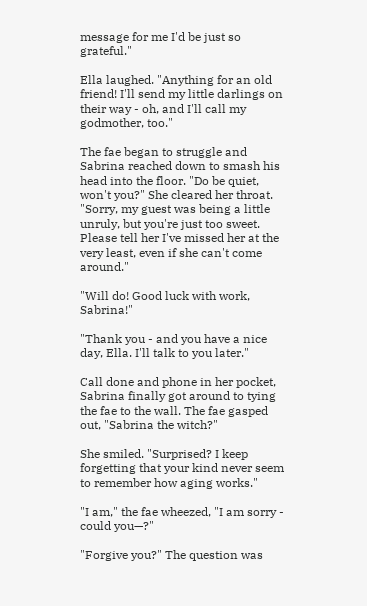message for me I'd be just so grateful."

Ella laughed. "Anything for an old friend! I'll send my little darlings on their way - oh, and I'll call my godmother, too."

The fae began to struggle and Sabrina reached down to smash his head into the floor. "Do be quiet, won't you?" She cleared her throat. "Sorry, my guest was being a little unruly, but you're just too sweet. Please tell her I've missed her at the very least, even if she can't come around."

"Will do! Good luck with work, Sabrina!"

"Thank you - and you have a nice day, Ella. I'll talk to you later."

Call done and phone in her pocket, Sabrina finally got around to tying the fae to the wall. The fae gasped out, "Sabrina the witch?"

She smiled. "Surprised? I keep forgetting that your kind never seem to remember how aging works."

"I am," the fae wheezed, "I am sorry - could you—?"

"Forgive you?" The question was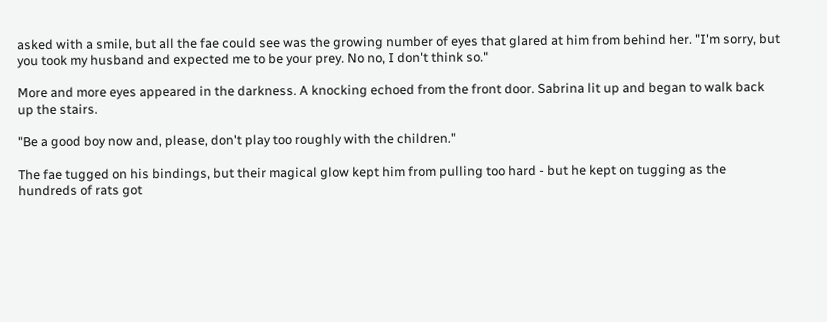asked with a smile, but all the fae could see was the growing number of eyes that glared at him from behind her. "I'm sorry, but you took my husband and expected me to be your prey. No no, I don't think so."

More and more eyes appeared in the darkness. A knocking echoed from the front door. Sabrina lit up and began to walk back up the stairs.

"Be a good boy now and, please, don't play too roughly with the children."

The fae tugged on his bindings, but their magical glow kept him from pulling too hard - but he kept on tugging as the hundreds of rats got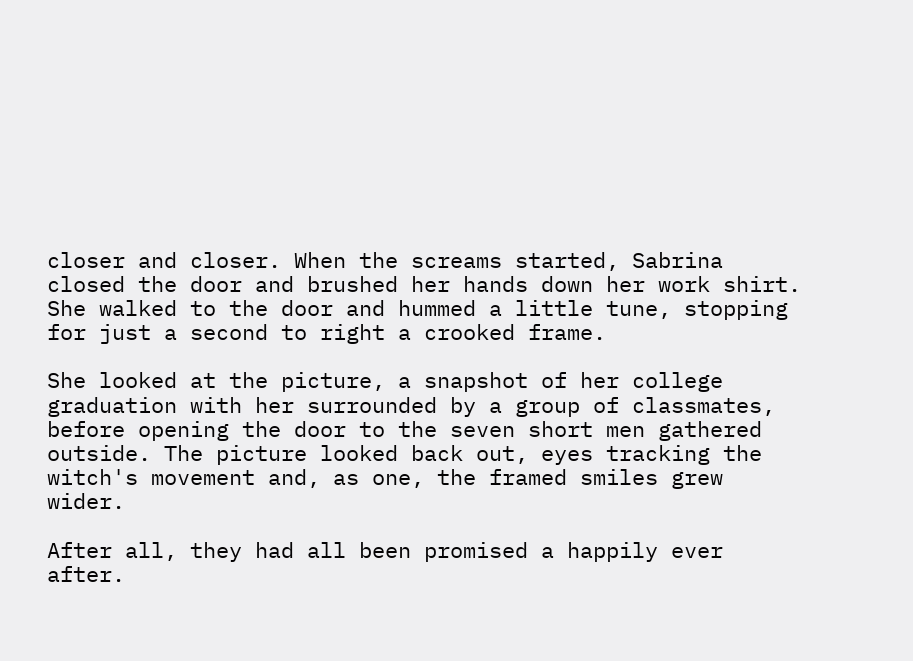closer and closer. When the screams started, Sabrina closed the door and brushed her hands down her work shirt. She walked to the door and hummed a little tune, stopping for just a second to right a crooked frame.

She looked at the picture, a snapshot of her college graduation with her surrounded by a group of classmates, before opening the door to the seven short men gathered outside. The picture looked back out, eyes tracking the witch's movement and, as one, the framed smiles grew wider.

After all, they had all been promised a happily ever after.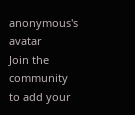anonymous's avatar
Join the community to add your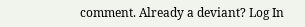comment. Already a deviant? Log In